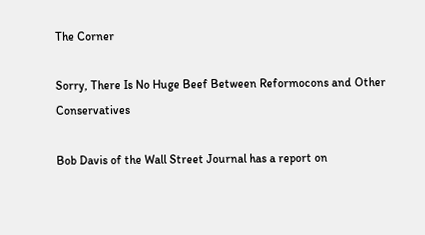The Corner

Sorry, There Is No Huge Beef Between Reformocons and Other Conservatives

Bob Davis of the Wall Street Journal has a report on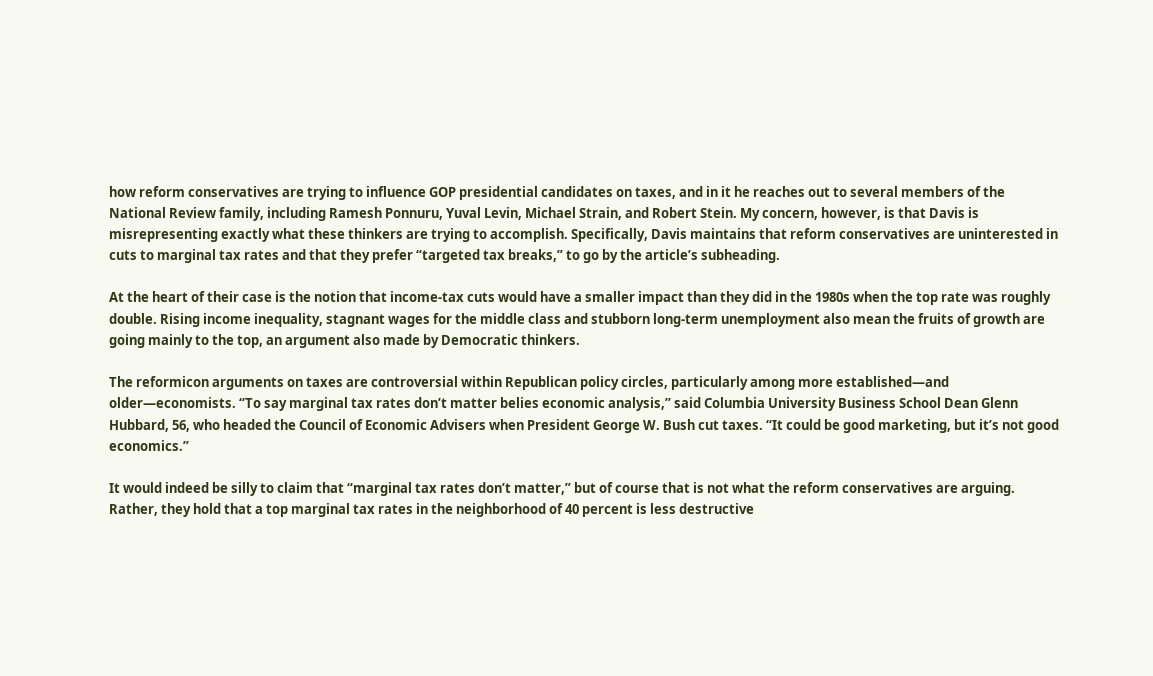how reform conservatives are trying to influence GOP presidential candidates on taxes, and in it he reaches out to several members of the National Review family, including Ramesh Ponnuru, Yuval Levin, Michael Strain, and Robert Stein. My concern, however, is that Davis is misrepresenting exactly what these thinkers are trying to accomplish. Specifically, Davis maintains that reform conservatives are uninterested in cuts to marginal tax rates and that they prefer “targeted tax breaks,” to go by the article’s subheading.

At the heart of their case is the notion that income-tax cuts would have a smaller impact than they did in the 1980s when the top rate was roughly double. Rising income inequality, stagnant wages for the middle class and stubborn long-term unemployment also mean the fruits of growth are going mainly to the top, an argument also made by Democratic thinkers.

The reformicon arguments on taxes are controversial within Republican policy circles, particularly among more established—and older—economists. “To say marginal tax rates don’t matter belies economic analysis,” said Columbia University Business School Dean Glenn Hubbard, 56, who headed the Council of Economic Advisers when President George W. Bush cut taxes. “It could be good marketing, but it’s not good economics.”

It would indeed be silly to claim that “marginal tax rates don’t matter,” but of course that is not what the reform conservatives are arguing. Rather, they hold that a top marginal tax rates in the neighborhood of 40 percent is less destructive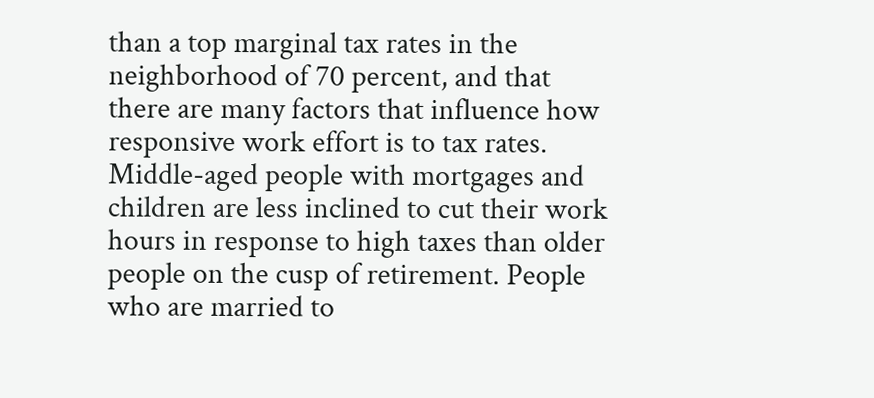than a top marginal tax rates in the neighborhood of 70 percent, and that there are many factors that influence how responsive work effort is to tax rates. Middle-aged people with mortgages and children are less inclined to cut their work hours in response to high taxes than older people on the cusp of retirement. People who are married to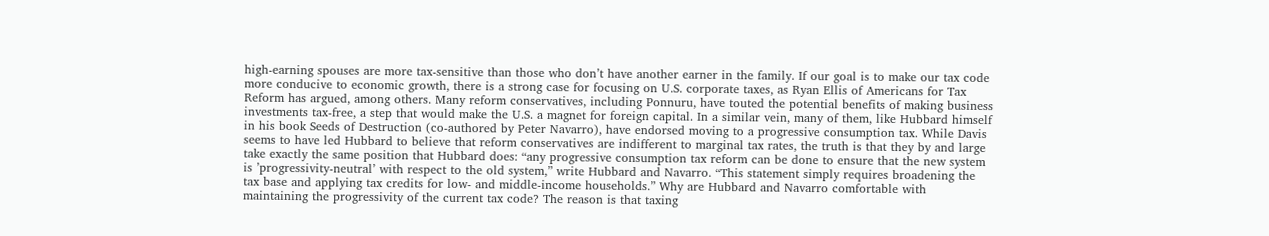high-earning spouses are more tax-sensitive than those who don’t have another earner in the family. If our goal is to make our tax code more conducive to economic growth, there is a strong case for focusing on U.S. corporate taxes, as Ryan Ellis of Americans for Tax Reform has argued, among others. Many reform conservatives, including Ponnuru, have touted the potential benefits of making business investments tax-free, a step that would make the U.S. a magnet for foreign capital. In a similar vein, many of them, like Hubbard himself in his book Seeds of Destruction (co-authored by Peter Navarro), have endorsed moving to a progressive consumption tax. While Davis seems to have led Hubbard to believe that reform conservatives are indifferent to marginal tax rates, the truth is that they by and large take exactly the same position that Hubbard does: “any progressive consumption tax reform can be done to ensure that the new system is ’progressivity-neutral’ with respect to the old system,” write Hubbard and Navarro. “This statement simply requires broadening the tax base and applying tax credits for low- and middle-income households.” Why are Hubbard and Navarro comfortable with maintaining the progressivity of the current tax code? The reason is that taxing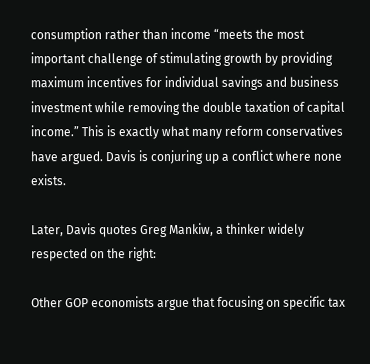consumption rather than income “meets the most important challenge of stimulating growth by providing maximum incentives for individual savings and business investment while removing the double taxation of capital income.” This is exactly what many reform conservatives have argued. Davis is conjuring up a conflict where none exists.

Later, Davis quotes Greg Mankiw, a thinker widely respected on the right:

Other GOP economists argue that focusing on specific tax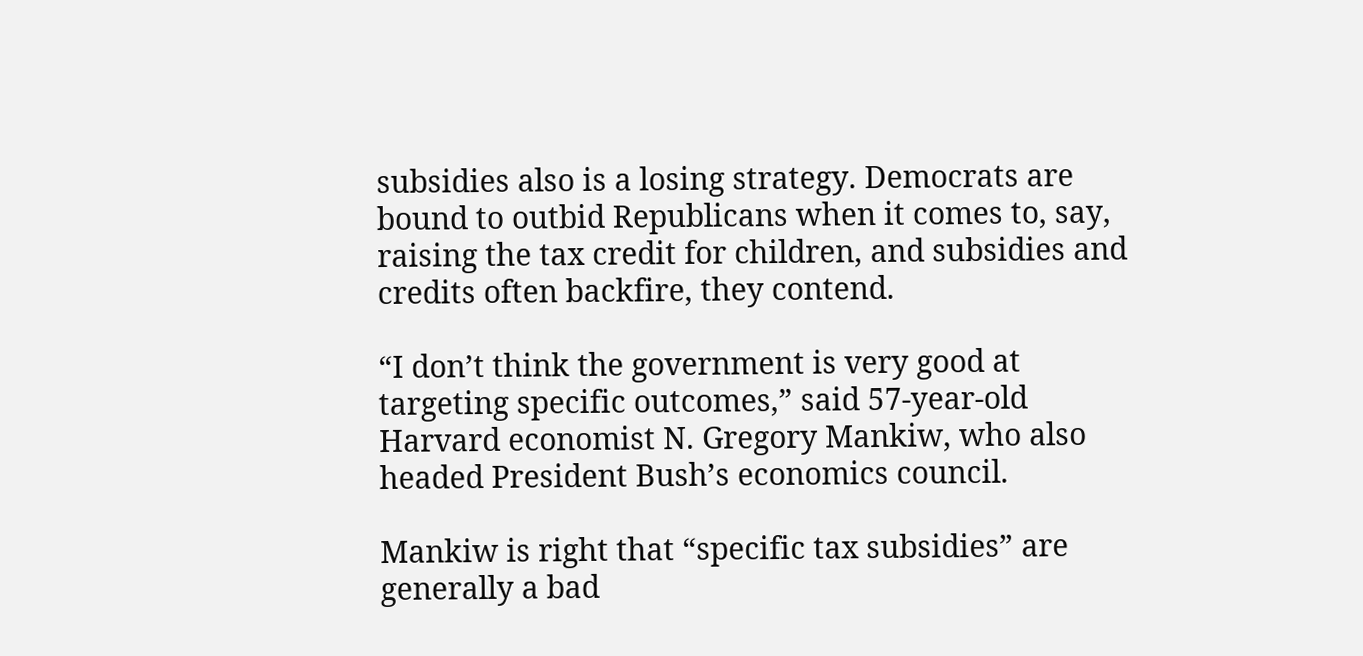subsidies also is a losing strategy. Democrats are bound to outbid Republicans when it comes to, say, raising the tax credit for children, and subsidies and credits often backfire, they contend.

“I don’t think the government is very good at targeting specific outcomes,” said 57-year-old Harvard economist N. Gregory Mankiw, who also headed President Bush’s economics council.

Mankiw is right that “specific tax subsidies” are generally a bad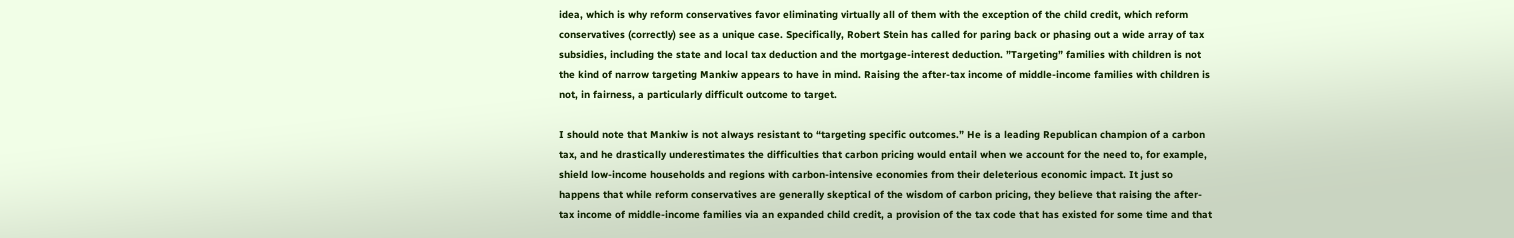idea, which is why reform conservatives favor eliminating virtually all of them with the exception of the child credit, which reform conservatives (correctly) see as a unique case. Specifically, Robert Stein has called for paring back or phasing out a wide array of tax subsidies, including the state and local tax deduction and the mortgage-interest deduction. ”Targeting” families with children is not the kind of narrow targeting Mankiw appears to have in mind. Raising the after-tax income of middle-income families with children is not, in fairness, a particularly difficult outcome to target.

I should note that Mankiw is not always resistant to “targeting specific outcomes.” He is a leading Republican champion of a carbon tax, and he drastically underestimates the difficulties that carbon pricing would entail when we account for the need to, for example, shield low-income households and regions with carbon-intensive economies from their deleterious economic impact. It just so happens that while reform conservatives are generally skeptical of the wisdom of carbon pricing, they believe that raising the after-tax income of middle-income families via an expanded child credit, a provision of the tax code that has existed for some time and that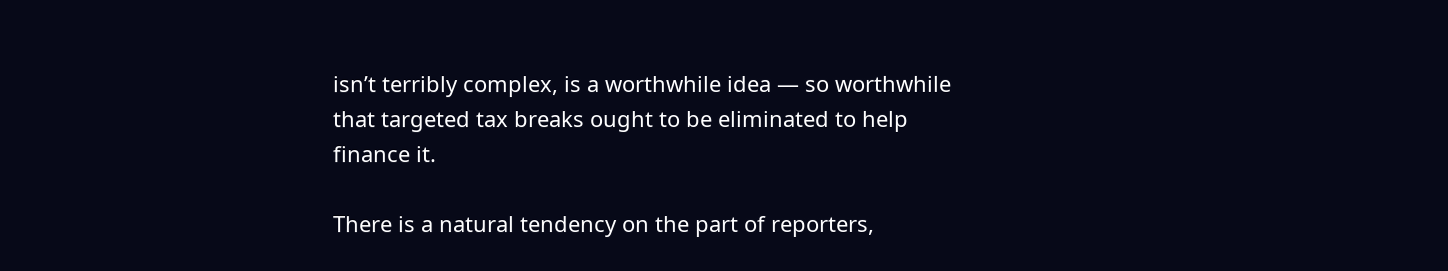isn’t terribly complex, is a worthwhile idea — so worthwhile that targeted tax breaks ought to be eliminated to help finance it.

There is a natural tendency on the part of reporters,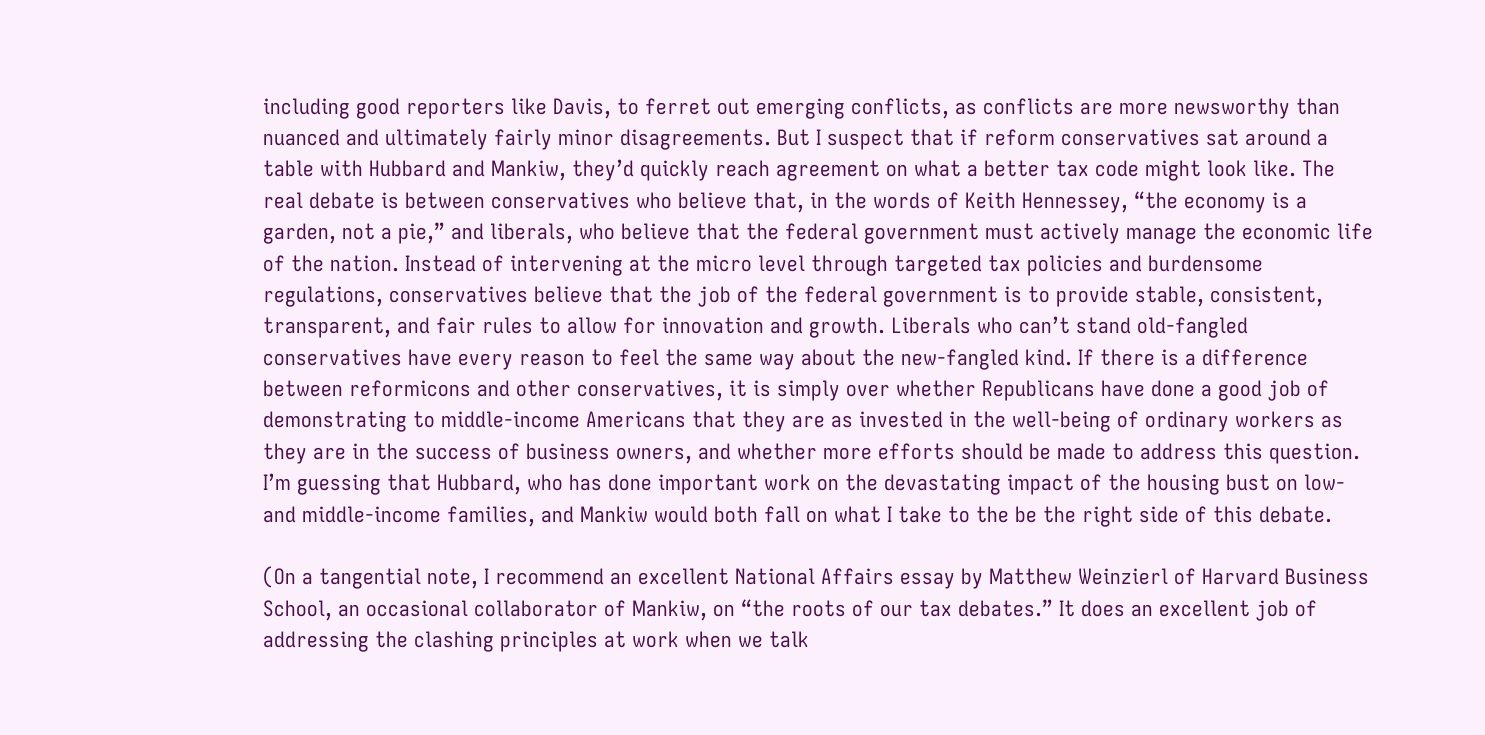including good reporters like Davis, to ferret out emerging conflicts, as conflicts are more newsworthy than nuanced and ultimately fairly minor disagreements. But I suspect that if reform conservatives sat around a table with Hubbard and Mankiw, they’d quickly reach agreement on what a better tax code might look like. The real debate is between conservatives who believe that, in the words of Keith Hennessey, “the economy is a garden, not a pie,” and liberals, who believe that the federal government must actively manage the economic life of the nation. Instead of intervening at the micro level through targeted tax policies and burdensome regulations, conservatives believe that the job of the federal government is to provide stable, consistent, transparent, and fair rules to allow for innovation and growth. Liberals who can’t stand old-fangled conservatives have every reason to feel the same way about the new-fangled kind. If there is a difference between reformicons and other conservatives, it is simply over whether Republicans have done a good job of demonstrating to middle-income Americans that they are as invested in the well-being of ordinary workers as they are in the success of business owners, and whether more efforts should be made to address this question. I’m guessing that Hubbard, who has done important work on the devastating impact of the housing bust on low- and middle-income families, and Mankiw would both fall on what I take to the be the right side of this debate.

(On a tangential note, I recommend an excellent National Affairs essay by Matthew Weinzierl of Harvard Business School, an occasional collaborator of Mankiw, on “the roots of our tax debates.” It does an excellent job of addressing the clashing principles at work when we talk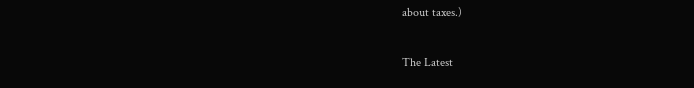about taxes.)


The Latest